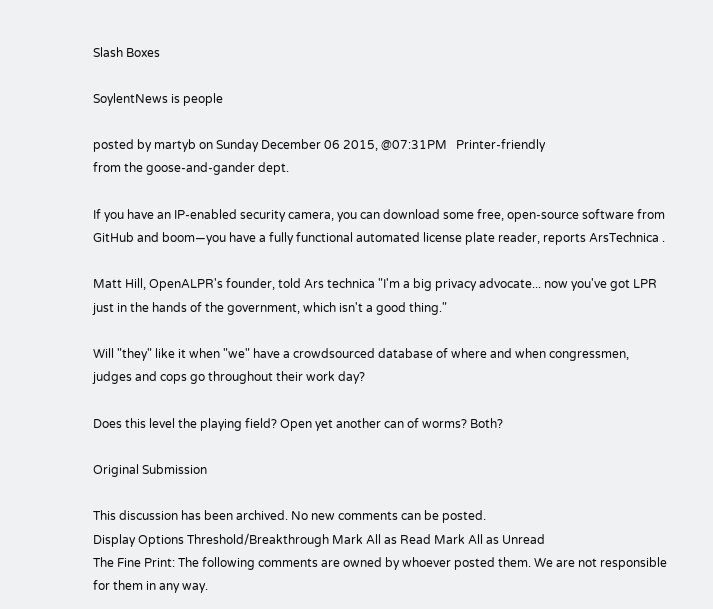Slash Boxes

SoylentNews is people

posted by martyb on Sunday December 06 2015, @07:31PM   Printer-friendly
from the goose-and-gander dept.

If you have an IP-enabled security camera, you can download some free, open-source software from GitHub and boom—you have a fully functional automated license plate reader, reports ArsTechnica .

Matt Hill, OpenALPR's founder, told Ars technica "I'm a big privacy advocate... now you've got LPR just in the hands of the government, which isn't a good thing."

Will "they" like it when "we" have a crowdsourced database of where and when congressmen, judges and cops go throughout their work day?

Does this level the playing field? Open yet another can of worms? Both?

Original Submission

This discussion has been archived. No new comments can be posted.
Display Options Threshold/Breakthrough Mark All as Read Mark All as Unread
The Fine Print: The following comments are owned by whoever posted them. We are not responsible for them in any way.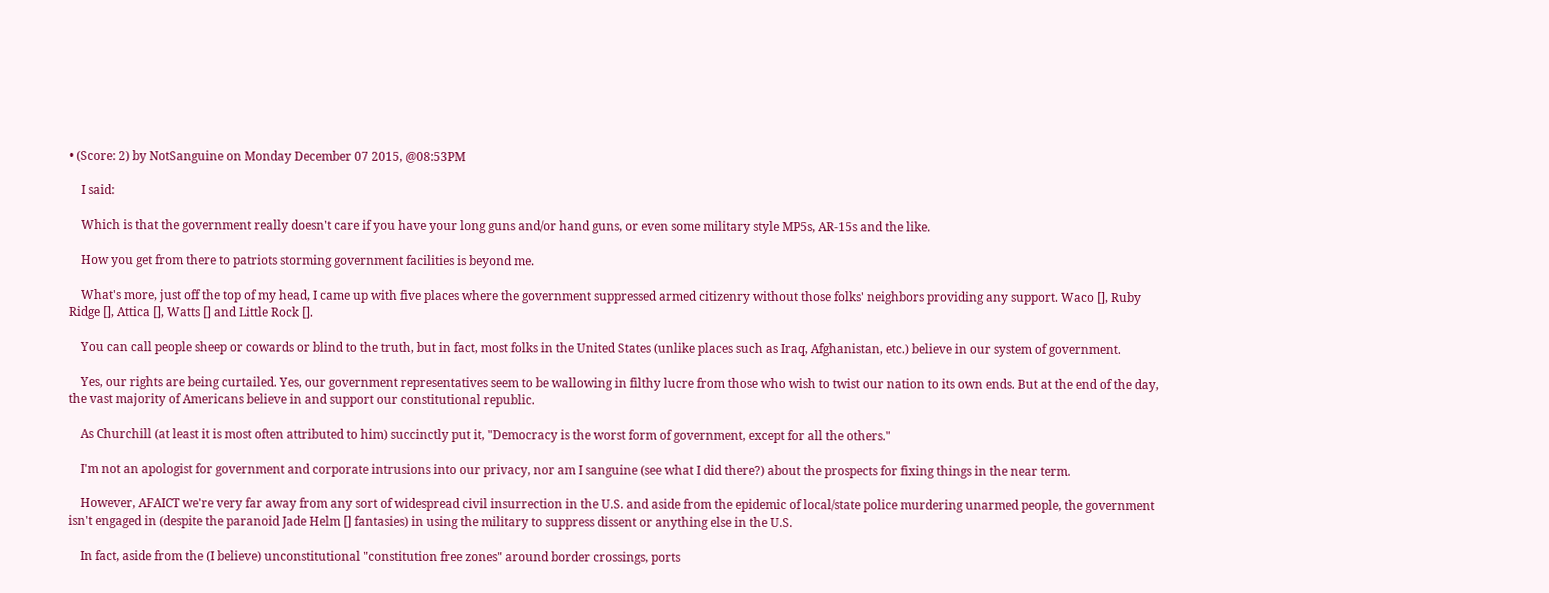• (Score: 2) by NotSanguine on Monday December 07 2015, @08:53PM

    I said:

    Which is that the government really doesn't care if you have your long guns and/or hand guns, or even some military style MP5s, AR-15s and the like.

    How you get from there to patriots storming government facilities is beyond me.

    What's more, just off the top of my head, I came up with five places where the government suppressed armed citizenry without those folks' neighbors providing any support. Waco [], Ruby Ridge [], Attica [], Watts [] and Little Rock [].

    You can call people sheep or cowards or blind to the truth, but in fact, most folks in the United States (unlike places such as Iraq, Afghanistan, etc.) believe in our system of government.

    Yes, our rights are being curtailed. Yes, our government representatives seem to be wallowing in filthy lucre from those who wish to twist our nation to its own ends. But at the end of the day, the vast majority of Americans believe in and support our constitutional republic.

    As Churchill (at least it is most often attributed to him) succinctly put it, "Democracy is the worst form of government, except for all the others."

    I'm not an apologist for government and corporate intrusions into our privacy, nor am I sanguine (see what I did there?) about the prospects for fixing things in the near term.

    However, AFAICT we're very far away from any sort of widespread civil insurrection in the U.S. and aside from the epidemic of local/state police murdering unarmed people, the government isn't engaged in (despite the paranoid Jade Helm [] fantasies) in using the military to suppress dissent or anything else in the U.S.

    In fact, aside from the (I believe) unconstitutional "constitution free zones" around border crossings, ports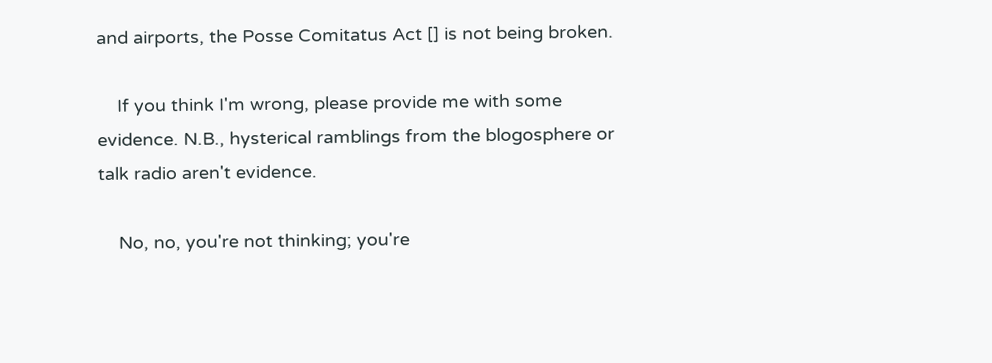and airports, the Posse Comitatus Act [] is not being broken.

    If you think I'm wrong, please provide me with some evidence. N.B., hysterical ramblings from the blogosphere or talk radio aren't evidence.

    No, no, you're not thinking; you're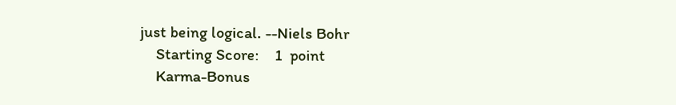just being logical. --Niels Bohr
    Starting Score:    1  point
    Karma-Bonus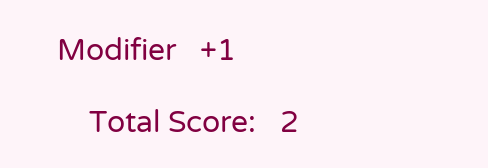Modifier   +1

    Total Score:   2